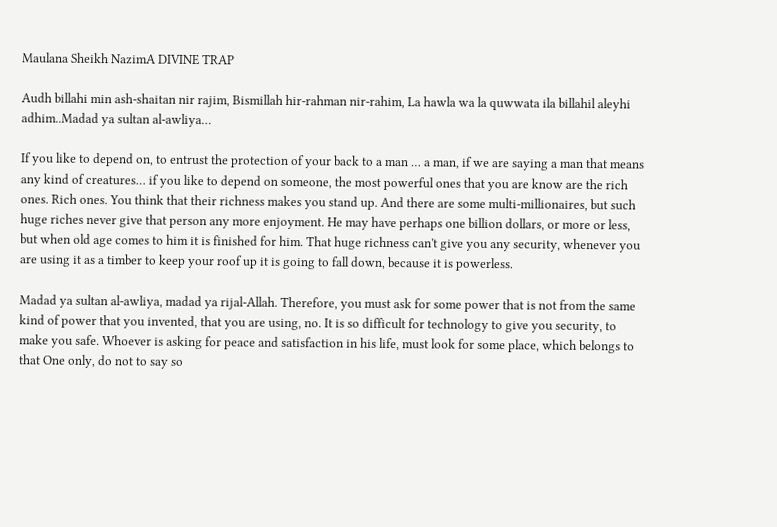Maulana Sheikh NazimA DIVINE TRAP

Audh billahi min ash-shaitan nir rajim, Bismillah hir-rahman nir-rahim, La hawla wa la quwwata ila billahil aleyhi adhim..Madad ya sultan al-awliya…

If you like to depend on, to entrust the protection of your back to a man … a man, if we are saying a man that means any kind of creatures… if you like to depend on someone, the most powerful ones that you are know are the rich ones. Rich ones. You think that their richness makes you stand up. And there are some multi-millionaires, but such huge riches never give that person any more enjoyment. He may have perhaps one billion dollars, or more or less, but when old age comes to him it is finished for him. That huge richness can't give you any security, whenever you are using it as a timber to keep your roof up it is going to fall down, because it is powerless.

Madad ya sultan al-awliya, madad ya rijal-Allah. Therefore, you must ask for some power that is not from the same kind of power that you invented, that you are using, no. It is so difficult for technology to give you security, to make you safe. Whoever is asking for peace and satisfaction in his life, must look for some place, which belongs to that One only, do not to say so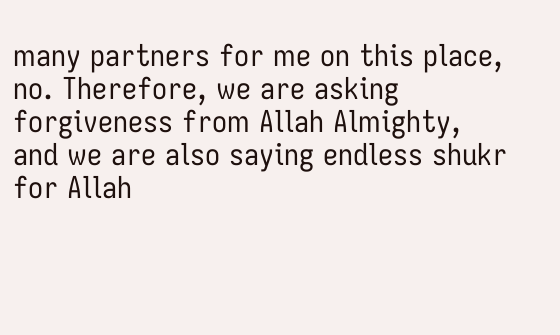many partners for me on this place, no. Therefore, we are asking forgiveness from Allah Almighty, and we are also saying endless shukr for Allah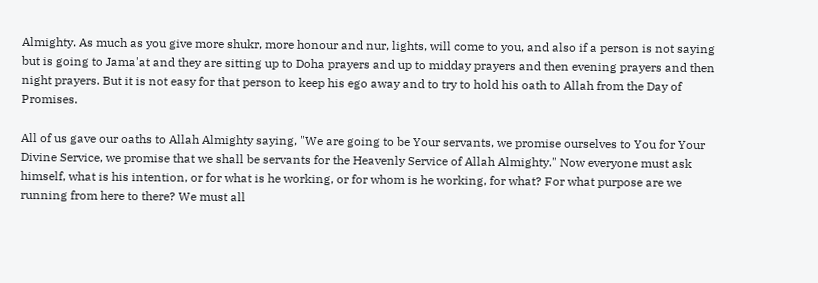Almighty. As much as you give more shukr, more honour and nur, lights, will come to you, and also if a person is not saying but is going to Jama'at and they are sitting up to Doha prayers and up to midday prayers and then evening prayers and then night prayers. But it is not easy for that person to keep his ego away and to try to hold his oath to Allah from the Day of Promises.

All of us gave our oaths to Allah Almighty saying, "We are going to be Your servants, we promise ourselves to You for Your Divine Service, we promise that we shall be servants for the Heavenly Service of Allah Almighty." Now everyone must ask himself, what is his intention, or for what is he working, or for whom is he working, for what? For what purpose are we running from here to there? We must all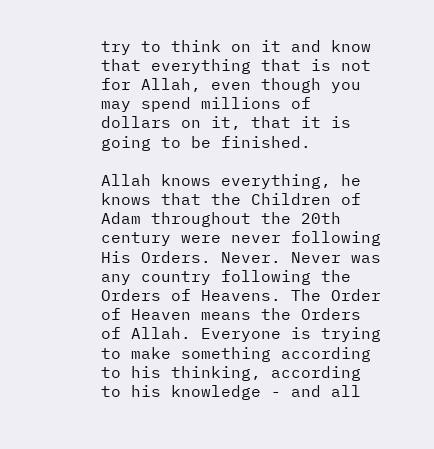try to think on it and know that everything that is not for Allah, even though you may spend millions of dollars on it, that it is going to be finished.

Allah knows everything, he knows that the Children of Adam throughout the 20th century were never following His Orders. Never. Never was any country following the Orders of Heavens. The Order of Heaven means the Orders of Allah. Everyone is trying to make something according to his thinking, according to his knowledge - and all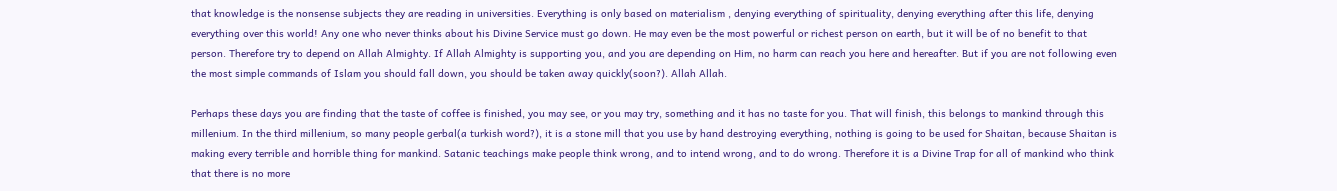that knowledge is the nonsense subjects they are reading in universities. Everything is only based on materialism , denying everything of spirituality, denying everything after this life, denying everything over this world! Any one who never thinks about his Divine Service must go down. He may even be the most powerful or richest person on earth, but it will be of no benefit to that person. Therefore try to depend on Allah Almighty. If Allah Almighty is supporting you, and you are depending on Him, no harm can reach you here and hereafter. But if you are not following even the most simple commands of Islam you should fall down, you should be taken away quickly(soon?). Allah Allah.

Perhaps these days you are finding that the taste of coffee is finished, you may see, or you may try, something and it has no taste for you. That will finish, this belongs to mankind through this millenium. In the third millenium, so many people gerbal(a turkish word?), it is a stone mill that you use by hand destroying everything, nothing is going to be used for Shaitan, because Shaitan is making every terrible and horrible thing for mankind. Satanic teachings make people think wrong, and to intend wrong, and to do wrong. Therefore it is a Divine Trap for all of mankind who think that there is no more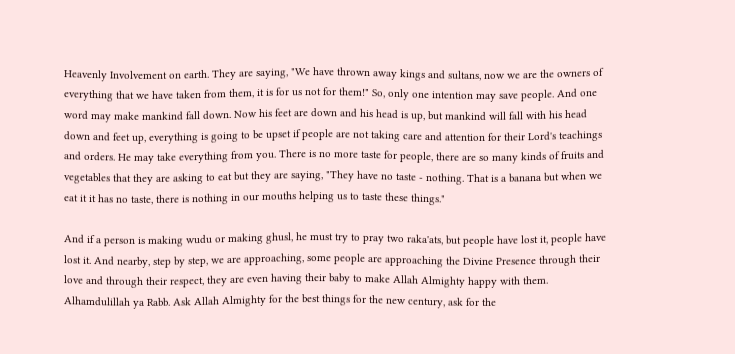Heavenly Involvement on earth. They are saying, "We have thrown away kings and sultans, now we are the owners of everything that we have taken from them, it is for us not for them!" So, only one intention may save people. And one word may make mankind fall down. Now his feet are down and his head is up, but mankind will fall with his head down and feet up, everything is going to be upset if people are not taking care and attention for their Lord's teachings and orders. He may take everything from you. There is no more taste for people, there are so many kinds of fruits and vegetables that they are asking to eat but they are saying, "They have no taste - nothing. That is a banana but when we eat it it has no taste, there is nothing in our mouths helping us to taste these things."

And if a person is making wudu or making ghusl, he must try to pray two raka'ats, but people have lost it, people have lost it. And nearby, step by step, we are approaching, some people are approaching the Divine Presence through their love and through their respect, they are even having their baby to make Allah Almighty happy with them. Alhamdulillah ya Rabb. Ask Allah Almighty for the best things for the new century, ask for the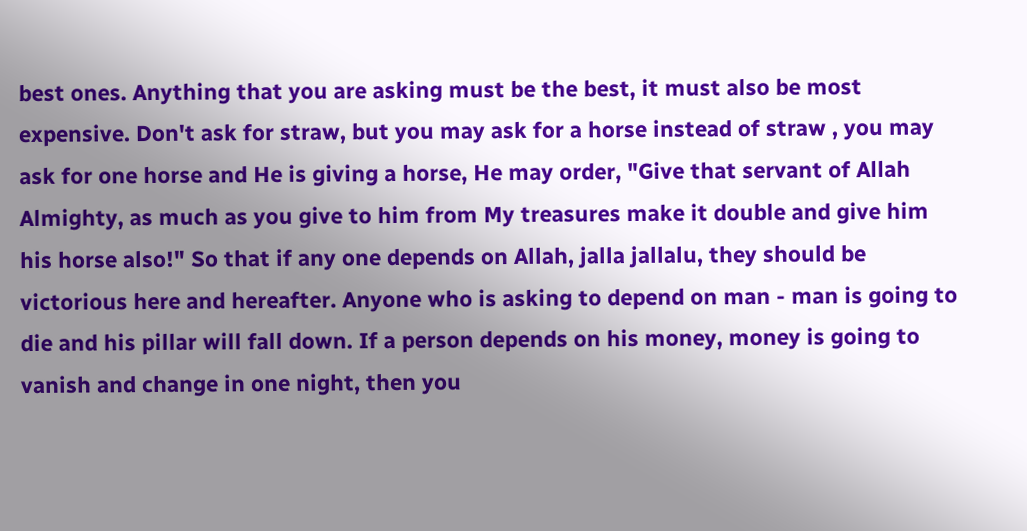best ones. Anything that you are asking must be the best, it must also be most expensive. Don't ask for straw, but you may ask for a horse instead of straw , you may ask for one horse and He is giving a horse, He may order, "Give that servant of Allah Almighty, as much as you give to him from My treasures make it double and give him his horse also!" So that if any one depends on Allah, jalla jallalu, they should be victorious here and hereafter. Anyone who is asking to depend on man - man is going to die and his pillar will fall down. If a person depends on his money, money is going to vanish and change in one night, then you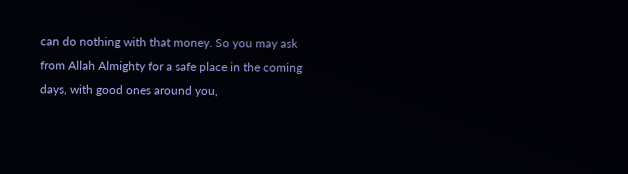can do nothing with that money. So you may ask from Allah Almighty for a safe place in the coming days, with good ones around you,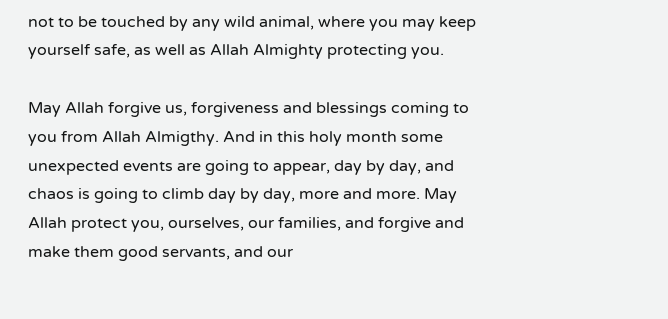not to be touched by any wild animal, where you may keep yourself safe, as well as Allah Almighty protecting you.

May Allah forgive us, forgiveness and blessings coming to you from Allah Almigthy. And in this holy month some unexpected events are going to appear, day by day, and chaos is going to climb day by day, more and more. May Allah protect you, ourselves, our families, and forgive and make them good servants, and our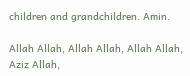children and grandchildren. Amin.

Allah Allah, Allah Allah, Allah Allah, Aziz Allah,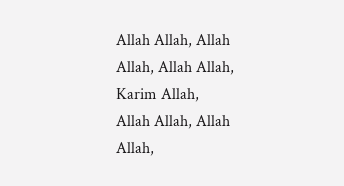Allah Allah, Allah Allah, Allah Allah, Karim Allah,
Allah Allah, Allah Allah,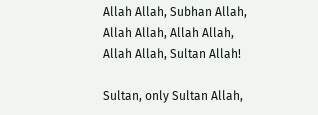Allah Allah, Subhan Allah,
Allah Allah, Allah Allah, Allah Allah, Sultan Allah!

Sultan, only Sultan Allah,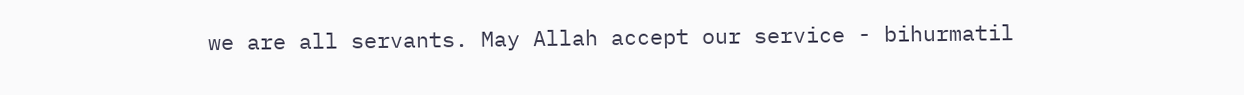we are all servants. May Allah accept our service - bihurmatil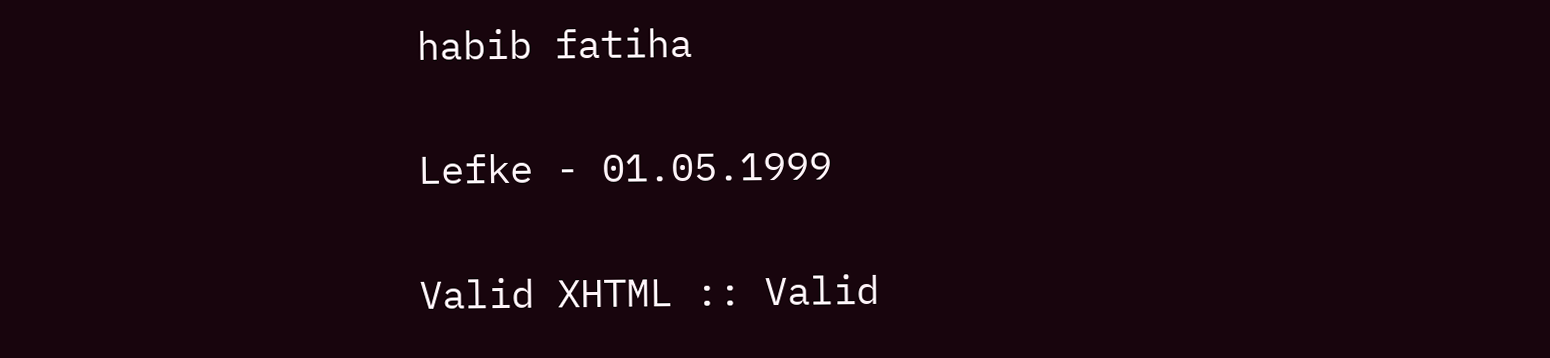habib fatiha

Lefke - 01.05.1999

Valid XHTML :: Valid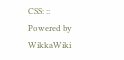CSS: :: Powered by WikkaWiki